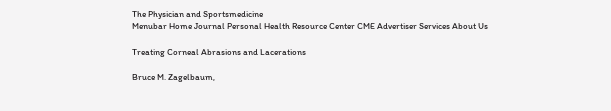The Physician and Sportsmedicine
Menubar Home Journal Personal Health Resource Center CME Advertiser Services About Us

Treating Corneal Abrasions and Lacerations

Bruce M. Zagelbaum,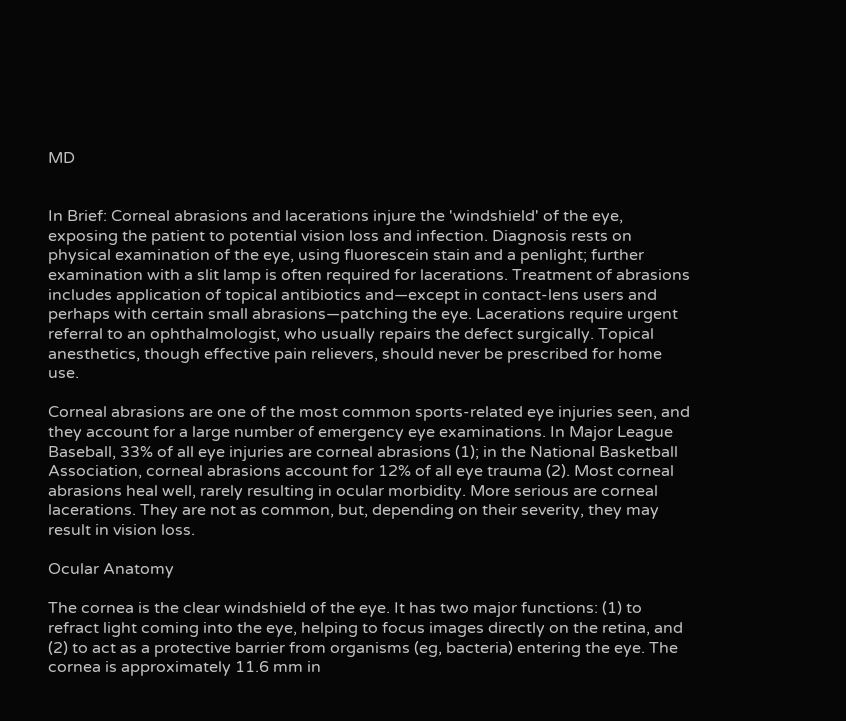MD


In Brief: Corneal abrasions and lacerations injure the 'windshield' of the eye, exposing the patient to potential vision loss and infection. Diagnosis rests on physical examination of the eye, using fluorescein stain and a penlight; further examination with a slit lamp is often required for lacerations. Treatment of abrasions includes application of topical antibiotics and—except in contact-lens users and perhaps with certain small abrasions—patching the eye. Lacerations require urgent referral to an ophthalmologist, who usually repairs the defect surgically. Topical anesthetics, though effective pain relievers, should never be prescribed for home use.

Corneal abrasions are one of the most common sports-related eye injuries seen, and they account for a large number of emergency eye examinations. In Major League Baseball, 33% of all eye injuries are corneal abrasions (1); in the National Basketball Association, corneal abrasions account for 12% of all eye trauma (2). Most corneal abrasions heal well, rarely resulting in ocular morbidity. More serious are corneal lacerations. They are not as common, but, depending on their severity, they may result in vision loss.

Ocular Anatomy

The cornea is the clear windshield of the eye. It has two major functions: (1) to refract light coming into the eye, helping to focus images directly on the retina, and (2) to act as a protective barrier from organisms (eg, bacteria) entering the eye. The cornea is approximately 11.6 mm in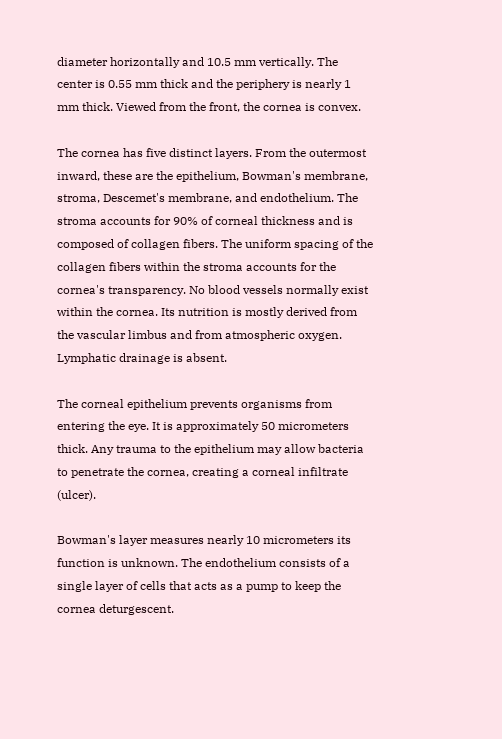diameter horizontally and 10.5 mm vertically. The center is 0.55 mm thick and the periphery is nearly 1 mm thick. Viewed from the front, the cornea is convex.

The cornea has five distinct layers. From the outermost inward, these are the epithelium, Bowman's membrane, stroma, Descemet's membrane, and endothelium. The stroma accounts for 90% of corneal thickness and is composed of collagen fibers. The uniform spacing of the collagen fibers within the stroma accounts for the cornea's transparency. No blood vessels normally exist within the cornea. Its nutrition is mostly derived from the vascular limbus and from atmospheric oxygen. Lymphatic drainage is absent.

The corneal epithelium prevents organisms from entering the eye. It is approximately 50 micrometers thick. Any trauma to the epithelium may allow bacteria to penetrate the cornea, creating a corneal infiltrate (ulcer).

Bowman's layer measures nearly 10 micrometers its function is unknown. The endothelium consists of a single layer of cells that acts as a pump to keep the cornea deturgescent.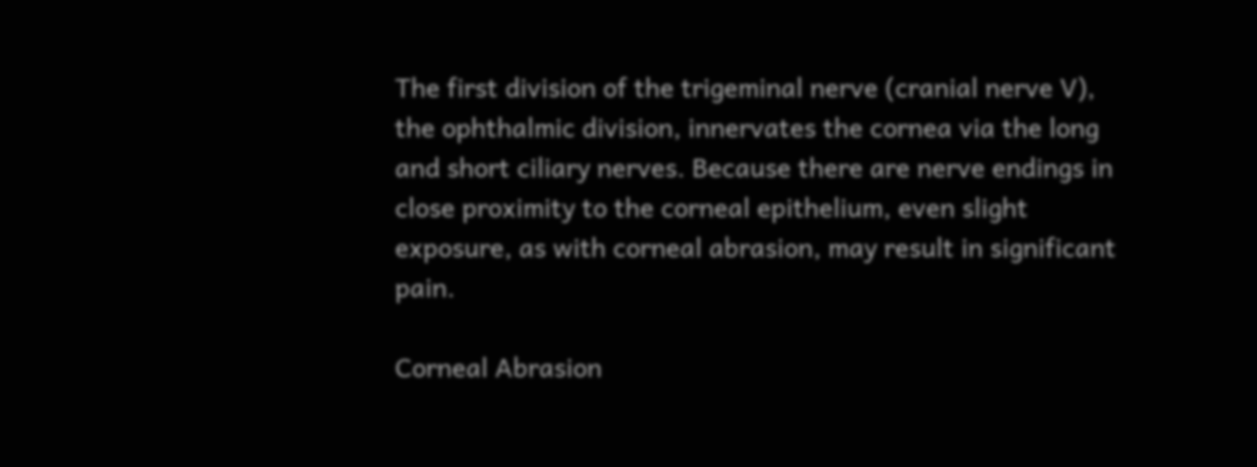The first division of the trigeminal nerve (cranial nerve V), the ophthalmic division, innervates the cornea via the long and short ciliary nerves. Because there are nerve endings in close proximity to the corneal epithelium, even slight exposure, as with corneal abrasion, may result in significant pain.

Corneal Abrasion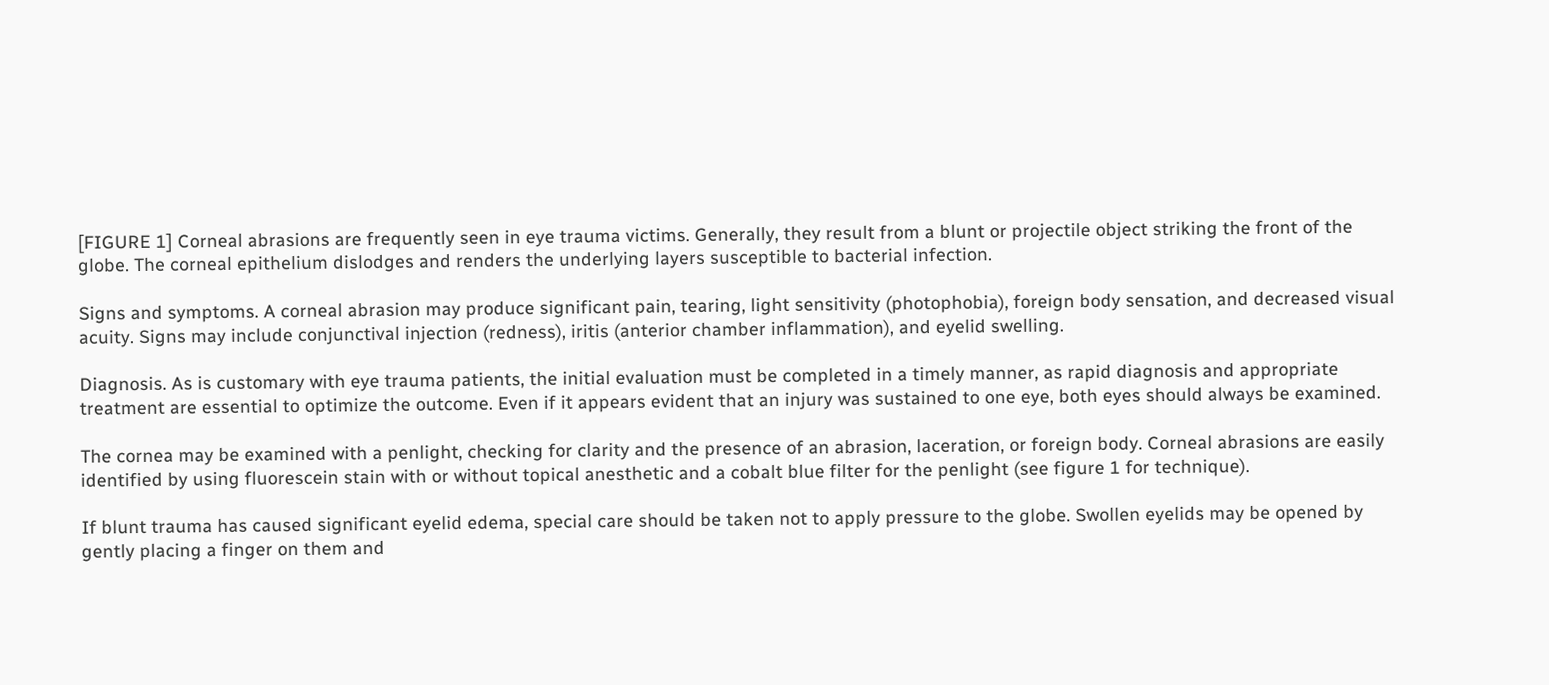[FIGURE 1] Corneal abrasions are frequently seen in eye trauma victims. Generally, they result from a blunt or projectile object striking the front of the globe. The corneal epithelium dislodges and renders the underlying layers susceptible to bacterial infection.

Signs and symptoms. A corneal abrasion may produce significant pain, tearing, light sensitivity (photophobia), foreign body sensation, and decreased visual acuity. Signs may include conjunctival injection (redness), iritis (anterior chamber inflammation), and eyelid swelling.

Diagnosis. As is customary with eye trauma patients, the initial evaluation must be completed in a timely manner, as rapid diagnosis and appropriate treatment are essential to optimize the outcome. Even if it appears evident that an injury was sustained to one eye, both eyes should always be examined.

The cornea may be examined with a penlight, checking for clarity and the presence of an abrasion, laceration, or foreign body. Corneal abrasions are easily identified by using fluorescein stain with or without topical anesthetic and a cobalt blue filter for the penlight (see figure 1 for technique).

If blunt trauma has caused significant eyelid edema, special care should be taken not to apply pressure to the globe. Swollen eyelids may be opened by gently placing a finger on them and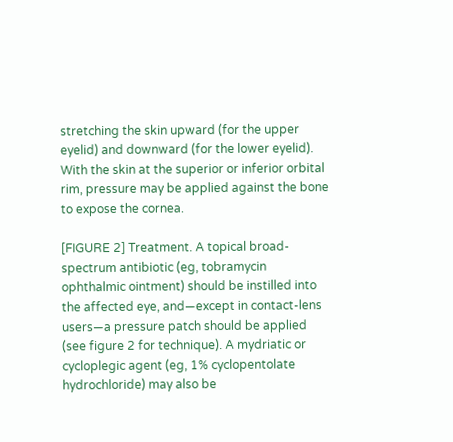stretching the skin upward (for the upper eyelid) and downward (for the lower eyelid). With the skin at the superior or inferior orbital rim, pressure may be applied against the bone to expose the cornea.

[FIGURE 2] Treatment. A topical broad-spectrum antibiotic (eg, tobramycin ophthalmic ointment) should be instilled into the affected eye, and—except in contact-lens users—a pressure patch should be applied (see figure 2 for technique). A mydriatic or cycloplegic agent (eg, 1% cyclopentolate hydrochloride) may also be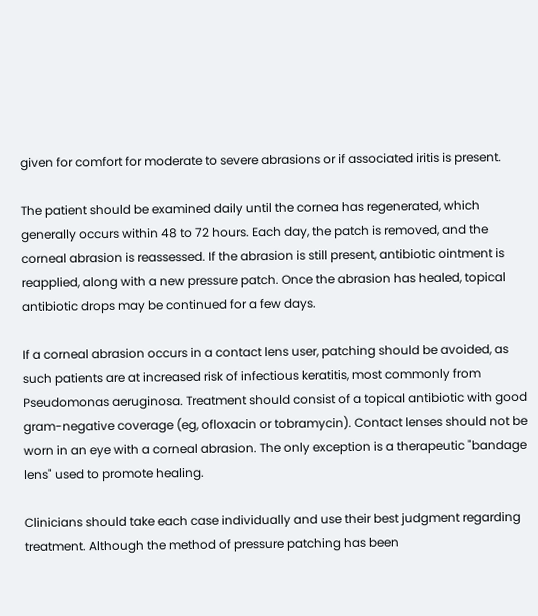given for comfort for moderate to severe abrasions or if associated iritis is present.

The patient should be examined daily until the cornea has regenerated, which generally occurs within 48 to 72 hours. Each day, the patch is removed, and the corneal abrasion is reassessed. If the abrasion is still present, antibiotic ointment is reapplied, along with a new pressure patch. Once the abrasion has healed, topical antibiotic drops may be continued for a few days.

If a corneal abrasion occurs in a contact lens user, patching should be avoided, as such patients are at increased risk of infectious keratitis, most commonly from Pseudomonas aeruginosa. Treatment should consist of a topical antibiotic with good gram-negative coverage (eg, ofloxacin or tobramycin). Contact lenses should not be worn in an eye with a corneal abrasion. The only exception is a therapeutic "bandage lens" used to promote healing.

Clinicians should take each case individually and use their best judgment regarding treatment. Although the method of pressure patching has been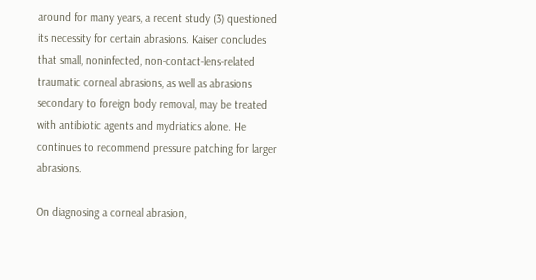around for many years, a recent study (3) questioned its necessity for certain abrasions. Kaiser concludes that small, noninfected, non-contact-lens-related traumatic corneal abrasions, as well as abrasions secondary to foreign body removal, may be treated with antibiotic agents and mydriatics alone. He continues to recommend pressure patching for larger abrasions.

On diagnosing a corneal abrasion,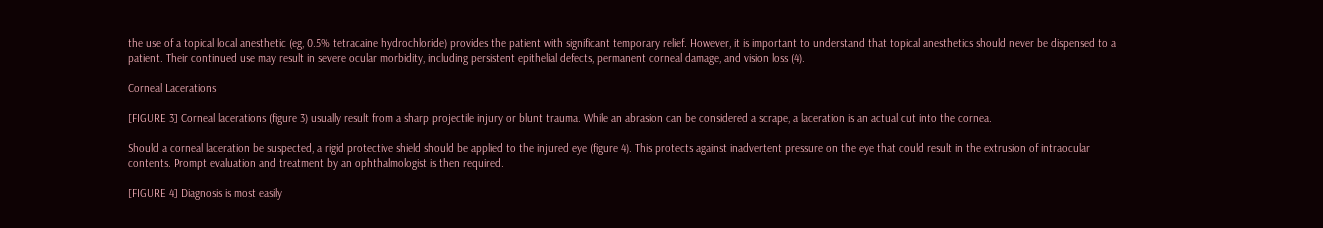the use of a topical local anesthetic (eg, 0.5% tetracaine hydrochloride) provides the patient with significant temporary relief. However, it is important to understand that topical anesthetics should never be dispensed to a patient. Their continued use may result in severe ocular morbidity, including persistent epithelial defects, permanent corneal damage, and vision loss (4).

Corneal Lacerations

[FIGURE 3] Corneal lacerations (figure 3) usually result from a sharp projectile injury or blunt trauma. While an abrasion can be considered a scrape, a laceration is an actual cut into the cornea.

Should a corneal laceration be suspected, a rigid protective shield should be applied to the injured eye (figure 4). This protects against inadvertent pressure on the eye that could result in the extrusion of intraocular contents. Prompt evaluation and treatment by an ophthalmologist is then required.

[FIGURE 4] Diagnosis is most easily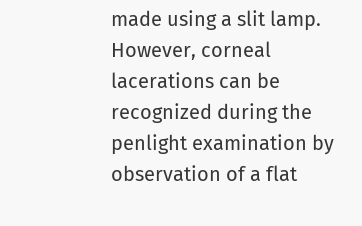made using a slit lamp. However, corneal lacerations can be recognized during the penlight examination by observation of a flat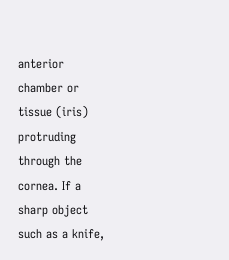anterior chamber or tissue (iris) protruding through the cornea. If a sharp object such as a knife,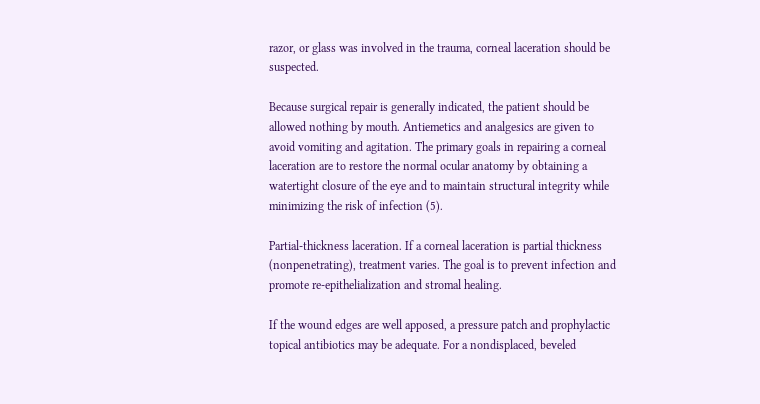razor, or glass was involved in the trauma, corneal laceration should be suspected.

Because surgical repair is generally indicated, the patient should be allowed nothing by mouth. Antiemetics and analgesics are given to avoid vomiting and agitation. The primary goals in repairing a corneal laceration are to restore the normal ocular anatomy by obtaining a watertight closure of the eye and to maintain structural integrity while minimizing the risk of infection (5).

Partial-thickness laceration. If a corneal laceration is partial thickness (nonpenetrating), treatment varies. The goal is to prevent infection and promote re-epithelialization and stromal healing.

If the wound edges are well apposed, a pressure patch and prophylactic topical antibiotics may be adequate. For a nondisplaced, beveled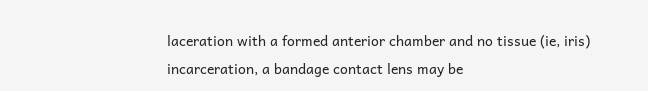laceration with a formed anterior chamber and no tissue (ie, iris) incarceration, a bandage contact lens may be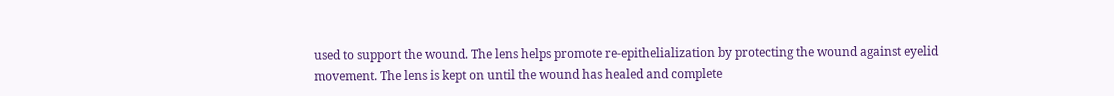used to support the wound. The lens helps promote re-epithelialization by protecting the wound against eyelid movement. The lens is kept on until the wound has healed and complete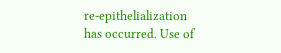re-epithelialization has occurred. Use of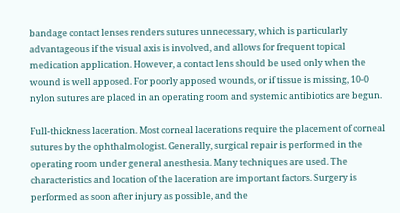bandage contact lenses renders sutures unnecessary, which is particularly advantageous if the visual axis is involved, and allows for frequent topical medication application. However, a contact lens should be used only when the wound is well apposed. For poorly apposed wounds, or if tissue is missing, 10-0 nylon sutures are placed in an operating room and systemic antibiotics are begun.

Full-thickness laceration. Most corneal lacerations require the placement of corneal sutures by the ophthalmologist. Generally, surgical repair is performed in the operating room under general anesthesia. Many techniques are used. The characteristics and location of the laceration are important factors. Surgery is performed as soon after injury as possible, and the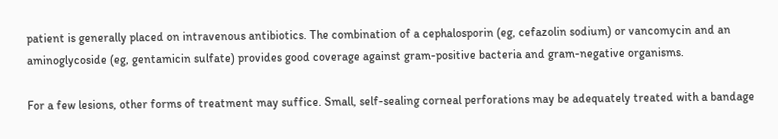patient is generally placed on intravenous antibiotics. The combination of a cephalosporin (eg, cefazolin sodium) or vancomycin and an aminoglycoside (eg, gentamicin sulfate) provides good coverage against gram-positive bacteria and gram-negative organisms.

For a few lesions, other forms of treatment may suffice. Small, self-sealing corneal perforations may be adequately treated with a bandage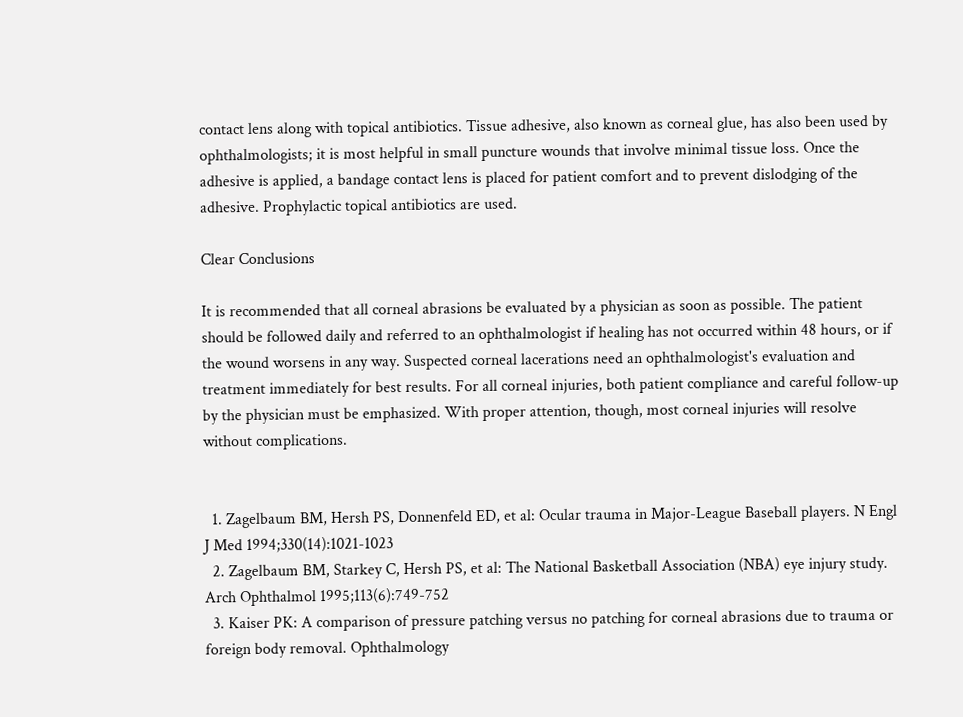contact lens along with topical antibiotics. Tissue adhesive, also known as corneal glue, has also been used by ophthalmologists; it is most helpful in small puncture wounds that involve minimal tissue loss. Once the adhesive is applied, a bandage contact lens is placed for patient comfort and to prevent dislodging of the adhesive. Prophylactic topical antibiotics are used.

Clear Conclusions

It is recommended that all corneal abrasions be evaluated by a physician as soon as possible. The patient should be followed daily and referred to an ophthalmologist if healing has not occurred within 48 hours, or if the wound worsens in any way. Suspected corneal lacerations need an ophthalmologist's evaluation and treatment immediately for best results. For all corneal injuries, both patient compliance and careful follow-up by the physician must be emphasized. With proper attention, though, most corneal injuries will resolve without complications.


  1. Zagelbaum BM, Hersh PS, Donnenfeld ED, et al: Ocular trauma in Major-League Baseball players. N Engl J Med 1994;330(14):1021-1023
  2. Zagelbaum BM, Starkey C, Hersh PS, et al: The National Basketball Association (NBA) eye injury study. Arch Ophthalmol 1995;113(6):749-752
  3. Kaiser PK: A comparison of pressure patching versus no patching for corneal abrasions due to trauma or foreign body removal. Ophthalmology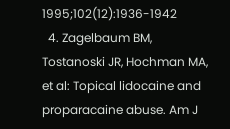1995;102(12):1936-1942
  4. Zagelbaum BM, Tostanoski JR, Hochman MA, et al: Topical lidocaine and proparacaine abuse. Am J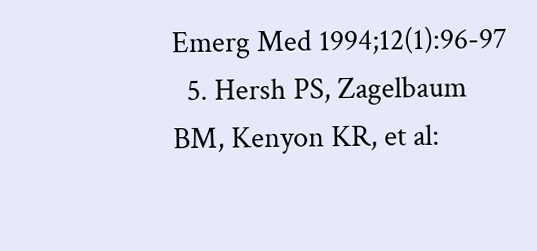Emerg Med 1994;12(1):96-97
  5. Hersh PS, Zagelbaum BM, Kenyon KR, et al: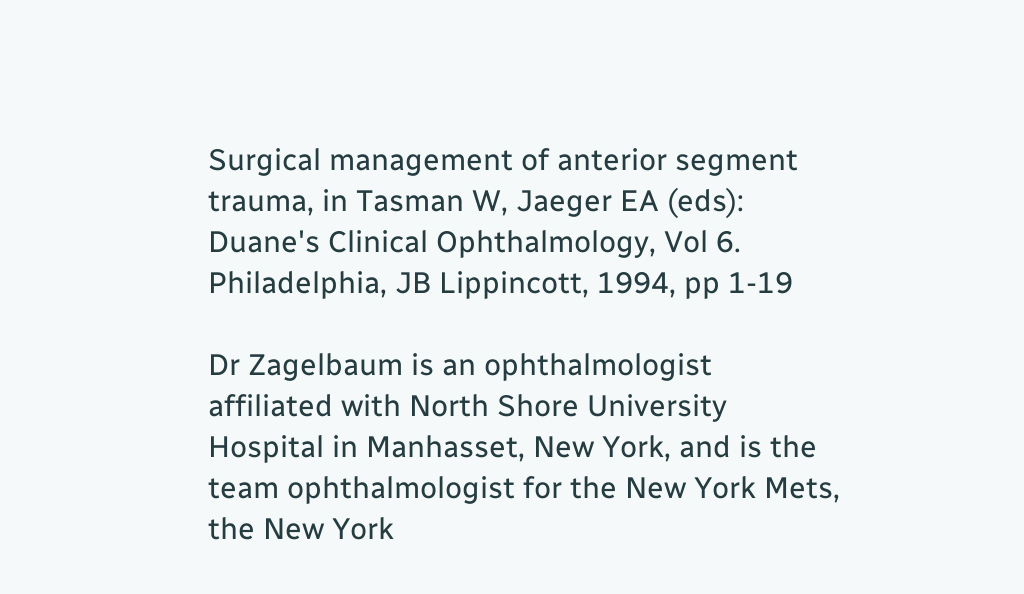Surgical management of anterior segment trauma, in Tasman W, Jaeger EA (eds): Duane's Clinical Ophthalmology, Vol 6. Philadelphia, JB Lippincott, 1994, pp 1-19

Dr Zagelbaum is an ophthalmologist affiliated with North Shore University Hospital in Manhasset, New York, and is the team ophthalmologist for the New York Mets, the New York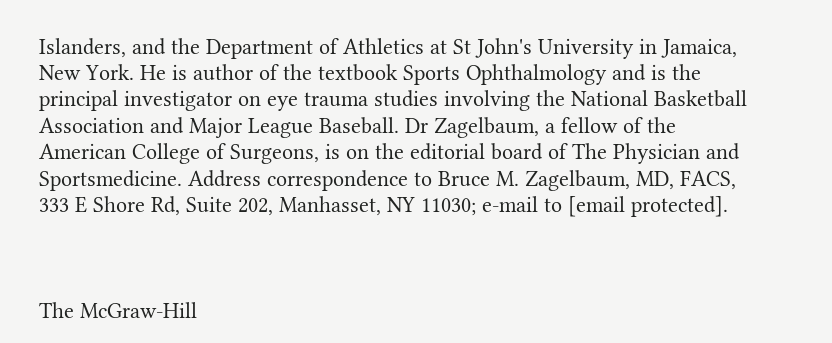Islanders, and the Department of Athletics at St John's University in Jamaica, New York. He is author of the textbook Sports Ophthalmology and is the principal investigator on eye trauma studies involving the National Basketball Association and Major League Baseball. Dr Zagelbaum, a fellow of the American College of Surgeons, is on the editorial board of The Physician and Sportsmedicine. Address correspondence to Bruce M. Zagelbaum, MD, FACS, 333 E Shore Rd, Suite 202, Manhasset, NY 11030; e-mail to [email protected].



The McGraw-Hill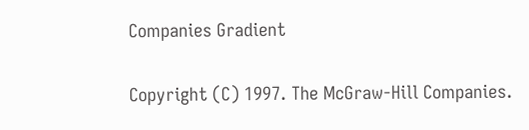Companies Gradient

Copyright (C) 1997. The McGraw-Hill Companies.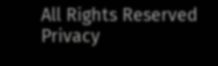All Rights Reserved
Privacy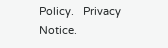Policy.   Privacy Notice.